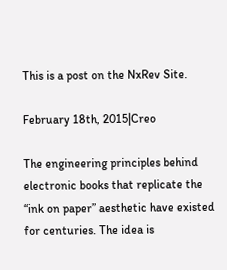This is a post on the NxRev Site.

February 18th, 2015|Creo

The engineering principles behind electronic books that replicate the “ink on paper” aesthetic have existed for centuries. The idea is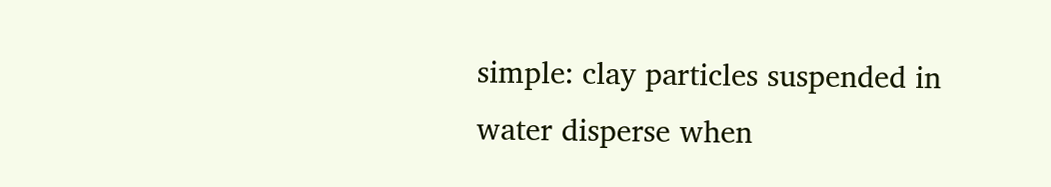simple: clay particles suspended in water disperse when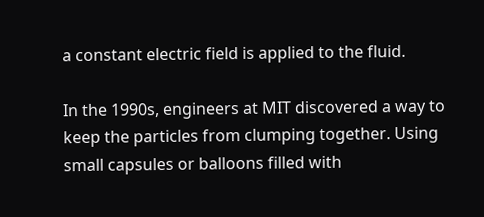a constant electric field is applied to the fluid.

In the 1990s, engineers at MIT discovered a way to keep the particles from clumping together. Using small capsules or balloons filled with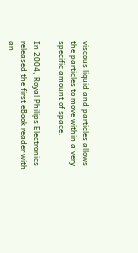viscous liquid and particles allows the particles to move within a very specific amount of space.

In 2004, Royal Philips Electronics released the first eBook reader with an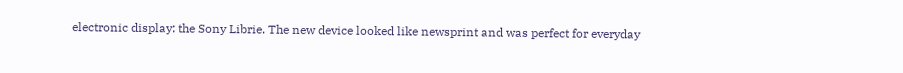electronic display: the Sony Librie. The new device looked like newsprint and was perfect for everyday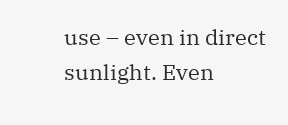use – even in direct sunlight. Even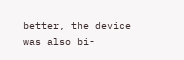better, the device was also bi-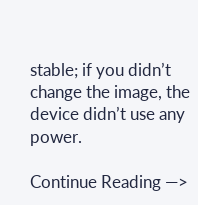stable; if you didn’t change the image, the device didn’t use any power.

Continue Reading —>